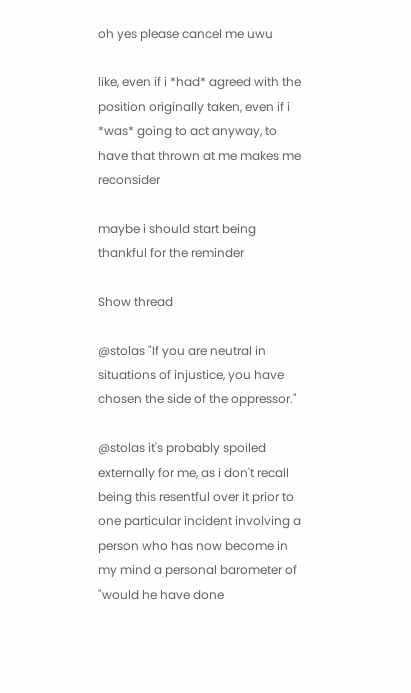oh yes please cancel me uwu

like, even if i *had* agreed with the position originally taken, even if i *was* going to act anyway, to have that thrown at me makes me reconsider

maybe i should start being thankful for the reminder

Show thread

@stolas "If you are neutral in situations of injustice, you have chosen the side of the oppressor."

@stolas it's probably spoiled externally for me, as i don't recall being this resentful over it prior to one particular incident involving a person who has now become in my mind a personal barometer of "would he have done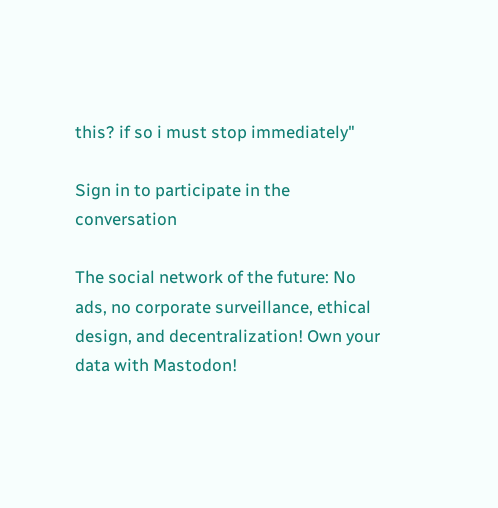this? if so i must stop immediately"

Sign in to participate in the conversation

The social network of the future: No ads, no corporate surveillance, ethical design, and decentralization! Own your data with Mastodon!